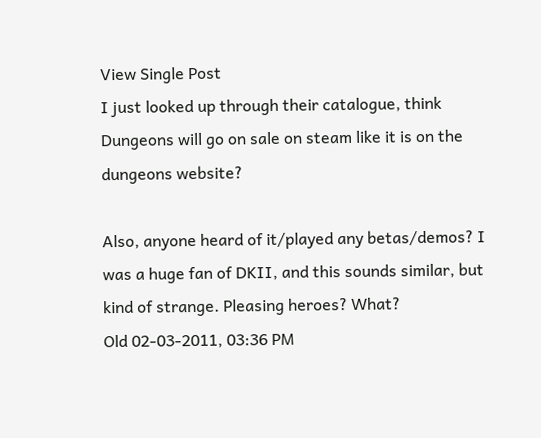View Single Post
I just looked up through their catalogue, think Dungeons will go on sale on steam like it is on the dungeons website?

Also, anyone heard of it/played any betas/demos? I was a huge fan of DKII, and this sounds similar, but kind of strange. Pleasing heroes? What?
Old 02-03-2011, 03:36 PM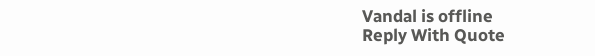Vandal is offline
Reply With Quote